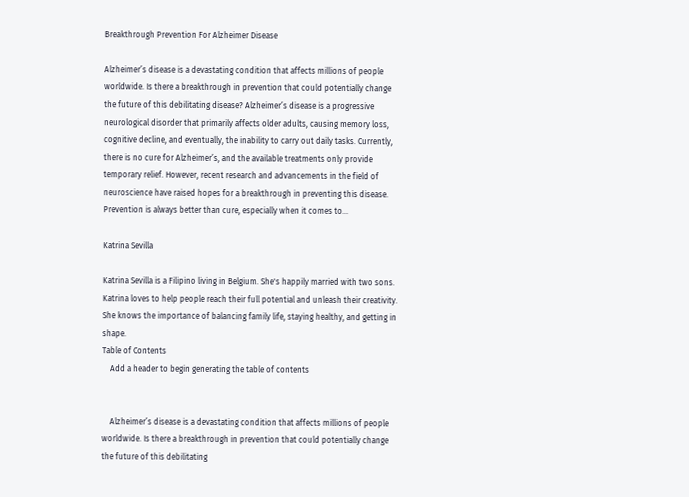Breakthrough Prevention For Alzheimer Disease

Alzheimer’s disease is a devastating condition that affects millions of people worldwide. Is there a breakthrough in prevention that could potentially change the future of this debilitating disease? Alzheimer’s disease is a progressive neurological disorder that primarily affects older adults, causing memory loss, cognitive decline, and eventually, the inability to carry out daily tasks. Currently, there is no cure for Alzheimer’s, and the available treatments only provide temporary relief. However, recent research and advancements in the field of neuroscience have raised hopes for a breakthrough in preventing this disease. Prevention is always better than cure, especially when it comes to…

Katrina Sevilla

Katrina Sevilla is a Filipino living in Belgium. She's happily married with two sons. Katrina loves to help people reach their full potential and unleash their creativity. She knows the importance of balancing family life, staying healthy, and getting in shape.
Table of Contents
    Add a header to begin generating the table of contents


    Alzheimer’s disease is a devastating condition that affects millions of people worldwide. Is there a breakthrough in prevention that could potentially change the future of this debilitating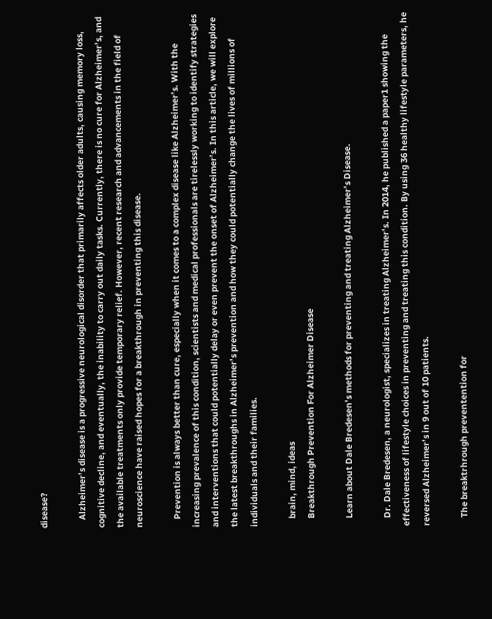disease?

    Alzheimer’s disease is a progressive neurological disorder that primarily affects older adults, causing memory loss, cognitive decline, and eventually, the inability to carry out daily tasks. Currently, there is no cure for Alzheimer’s, and the available treatments only provide temporary relief. However, recent research and advancements in the field of neuroscience have raised hopes for a breakthrough in preventing this disease.

    Prevention is always better than cure, especially when it comes to a complex disease like Alzheimer’s. With the increasing prevalence of this condition, scientists and medical professionals are tirelessly working to identify strategies and interventions that could potentially delay or even prevent the onset of Alzheimer’s. In this article, we will explore the latest breakthroughs in Alzheimer’s prevention and how they could potentially change the lives of millions of individuals and their families.

    brain, mind, ideas
    Breakthrough Prevention For Alzheimer Disease

    Learn about Dale Bredesen’s methods for preventing and treating Alzheimer’s Disease.

    Dr. Dale Bredesen, a neurologist, specializes in treating Alzheimer’s. In 2014, he published a paper1 showing the effectiveness of lifestyle choices in preventing and treating this condition. By using 36 healthy lifestyle parameters, he reversed Alzheimer’s in 9 out of 10 patients.

    The breaktrhrough preventention for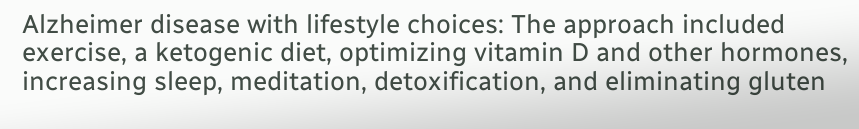Alzheimer disease with lifestyle choices: The approach included exercise, a ketogenic diet, optimizing vitamin D and other hormones, increasing sleep, meditation, detoxification, and eliminating gluten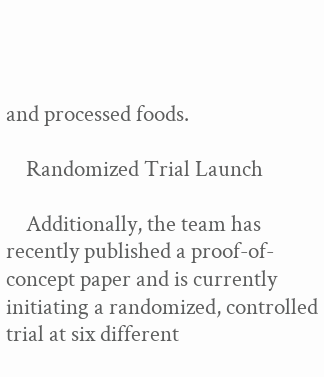and processed foods.

    Randomized Trial Launch

    Additionally, the team has recently published a proof-of-concept paper and is currently initiating a randomized, controlled trial at six different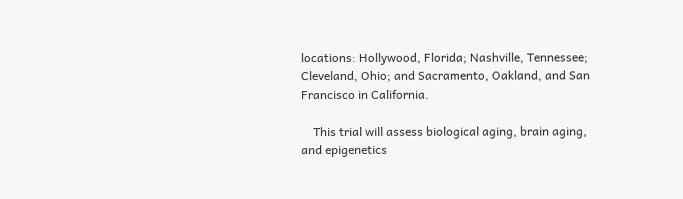locations: Hollywood, Florida; Nashville, Tennessee; Cleveland, Ohio; and Sacramento, Oakland, and San Francisco in California.

    This trial will assess biological aging, brain aging, and epigenetics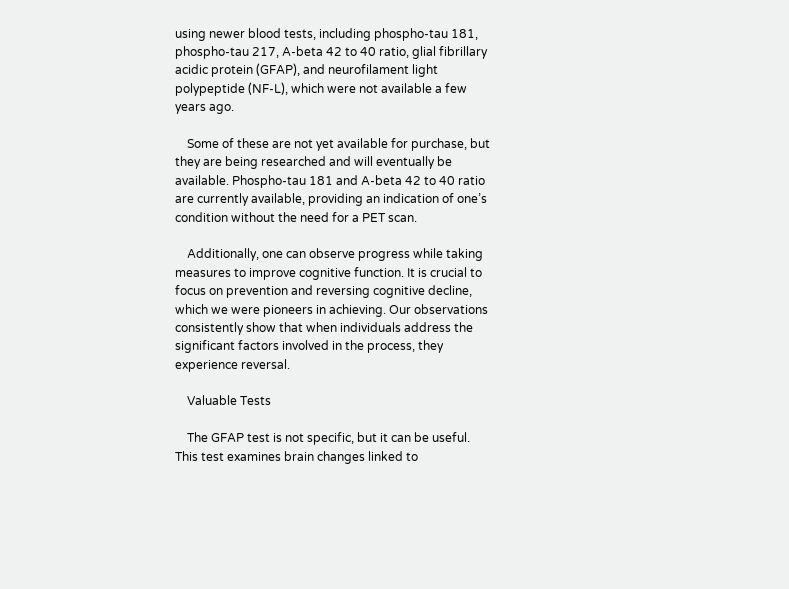using newer blood tests, including phospho-tau 181, phospho-tau 217, A-beta 42 to 40 ratio, glial fibrillary acidic protein (GFAP), and neurofilament light polypeptide (NF-L), which were not available a few years ago.

    Some of these are not yet available for purchase, but they are being researched and will eventually be available. Phospho-tau 181 and A-beta 42 to 40 ratio are currently available, providing an indication of one’s condition without the need for a PET scan.

    Additionally, one can observe progress while taking measures to improve cognitive function. It is crucial to focus on prevention and reversing cognitive decline, which we were pioneers in achieving. Our observations consistently show that when individuals address the significant factors involved in the process, they experience reversal.

    Valuable Tests

    The GFAP test is not specific, but it can be useful. This test examines brain changes linked to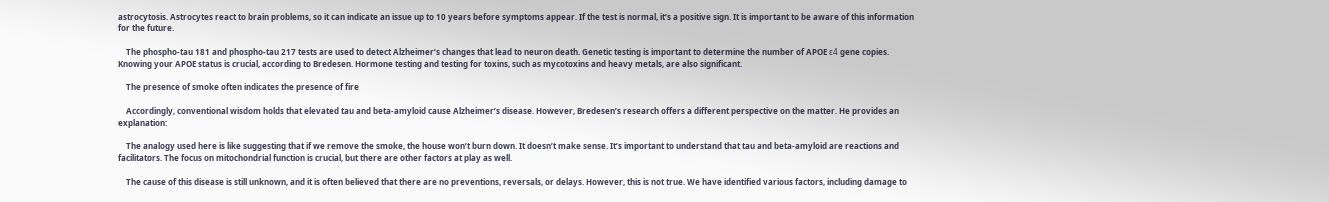astrocytosis. Astrocytes react to brain problems, so it can indicate an issue up to 10 years before symptoms appear. If the test is normal, it’s a positive sign. It is important to be aware of this information for the future.

    The phospho-tau 181 and phospho-tau 217 tests are used to detect Alzheimer’s changes that lead to neuron death. Genetic testing is important to determine the number of APOE ε4 gene copies. Knowing your APOE status is crucial, according to Bredesen. Hormone testing and testing for toxins, such as mycotoxins and heavy metals, are also significant.

    The presence of smoke often indicates the presence of fire

    Accordingly, conventional wisdom holds that elevated tau and beta-amyloid cause Alzheimer’s disease. However, Bredesen’s research offers a different perspective on the matter. He provides an explanation:

    The analogy used here is like suggesting that if we remove the smoke, the house won’t burn down. It doesn’t make sense. It’s important to understand that tau and beta-amyloid are reactions and facilitators. The focus on mitochondrial function is crucial, but there are other factors at play as well.

    The cause of this disease is still unknown, and it is often believed that there are no preventions, reversals, or delays. However, this is not true. We have identified various factors, including damage to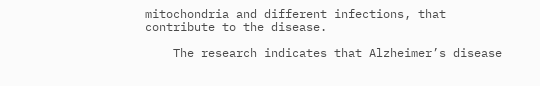mitochondria and different infections, that contribute to the disease.

    The research indicates that Alzheimer’s disease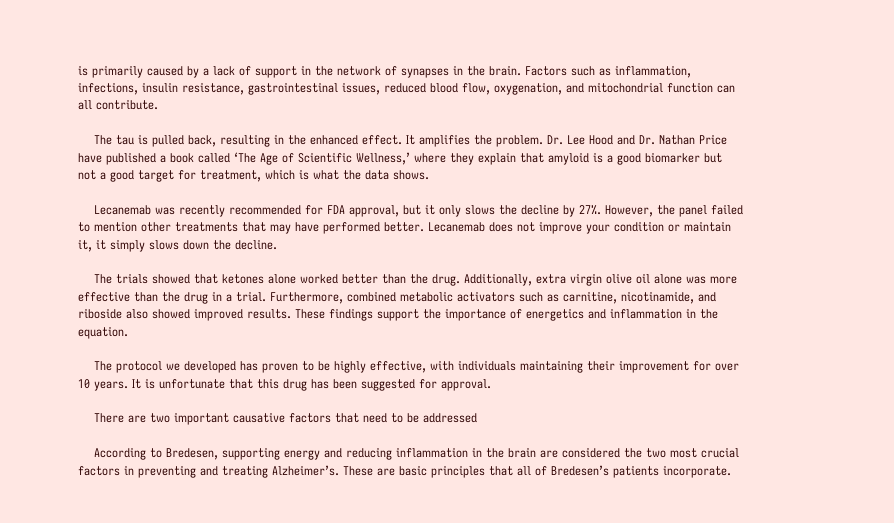is primarily caused by a lack of support in the network of synapses in the brain. Factors such as inflammation, infections, insulin resistance, gastrointestinal issues, reduced blood flow, oxygenation, and mitochondrial function can all contribute.

    The tau is pulled back, resulting in the enhanced effect. It amplifies the problem. Dr. Lee Hood and Dr. Nathan Price have published a book called ‘The Age of Scientific Wellness,’ where they explain that amyloid is a good biomarker but not a good target for treatment, which is what the data shows.

    Lecanemab was recently recommended for FDA approval, but it only slows the decline by 27%. However, the panel failed to mention other treatments that may have performed better. Lecanemab does not improve your condition or maintain it, it simply slows down the decline.

    The trials showed that ketones alone worked better than the drug. Additionally, extra virgin olive oil alone was more effective than the drug in a trial. Furthermore, combined metabolic activators such as carnitine, nicotinamide, and riboside also showed improved results. These findings support the importance of energetics and inflammation in the equation.

    The protocol we developed has proven to be highly effective, with individuals maintaining their improvement for over 10 years. It is unfortunate that this drug has been suggested for approval.

    There are two important causative factors that need to be addressed

    According to Bredesen, supporting energy and reducing inflammation in the brain are considered the two most crucial factors in preventing and treating Alzheimer’s. These are basic principles that all of Bredesen’s patients incorporate.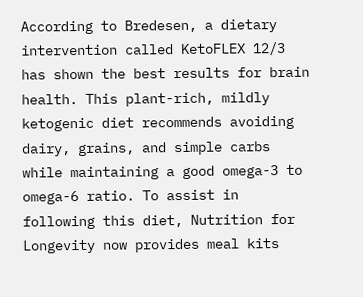According to Bredesen, a dietary intervention called KetoFLEX 12/3 has shown the best results for brain health. This plant-rich, mildly ketogenic diet recommends avoiding dairy, grains, and simple carbs while maintaining a good omega-3 to omega-6 ratio. To assist in following this diet, Nutrition for Longevity now provides meal kits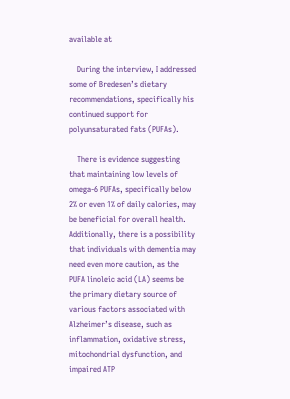available at

    During the interview, I addressed some of Bredesen’s dietary recommendations, specifically his continued support for polyunsaturated fats (PUFAs).

    There is evidence suggesting that maintaining low levels of omega-6 PUFAs, specifically below 2% or even 1% of daily calories, may be beneficial for overall health. Additionally, there is a possibility that individuals with dementia may need even more caution, as the PUFA linoleic acid (LA) seems be the primary dietary source of various factors associated with Alzheimer’s disease, such as inflammation, oxidative stress, mitochondrial dysfunction, and impaired ATP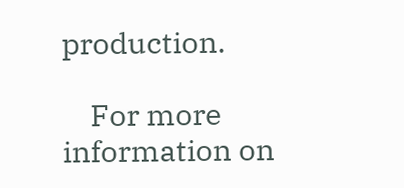production.

    For more information on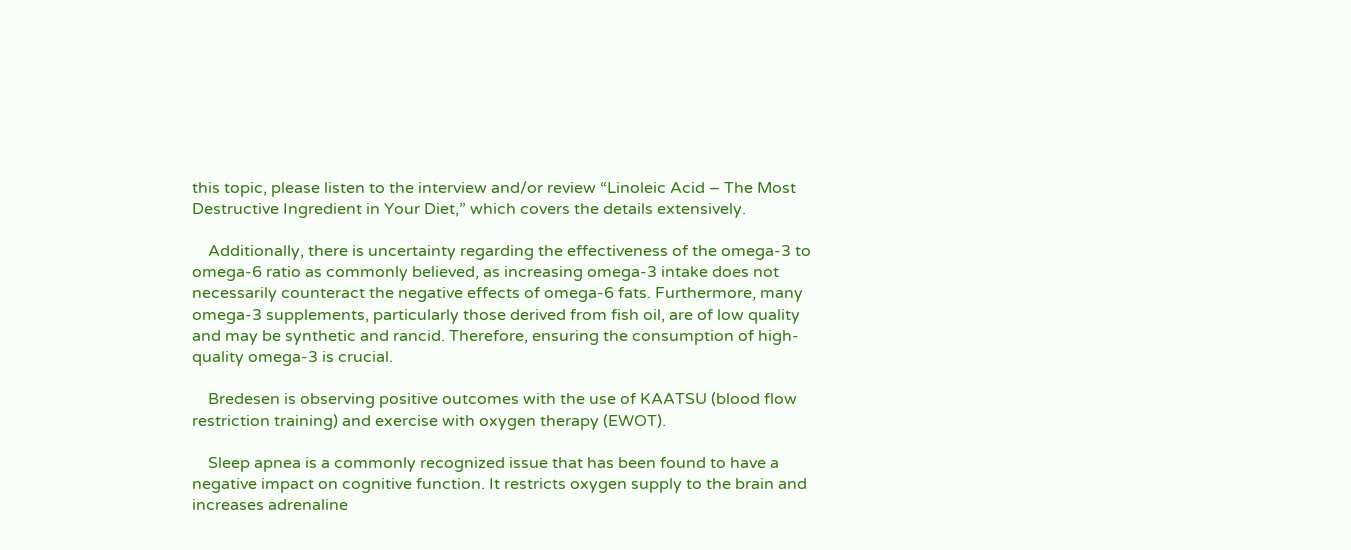this topic, please listen to the interview and/or review “Linoleic Acid – The Most Destructive Ingredient in Your Diet,” which covers the details extensively.

    Additionally, there is uncertainty regarding the effectiveness of the omega-3 to omega-6 ratio as commonly believed, as increasing omega-3 intake does not necessarily counteract the negative effects of omega-6 fats. Furthermore, many omega-3 supplements, particularly those derived from fish oil, are of low quality and may be synthetic and rancid. Therefore, ensuring the consumption of high-quality omega-3 is crucial.

    Bredesen is observing positive outcomes with the use of KAATSU (blood flow restriction training) and exercise with oxygen therapy (EWOT).

    Sleep apnea is a commonly recognized issue that has been found to have a negative impact on cognitive function. It restricts oxygen supply to the brain and increases adrenaline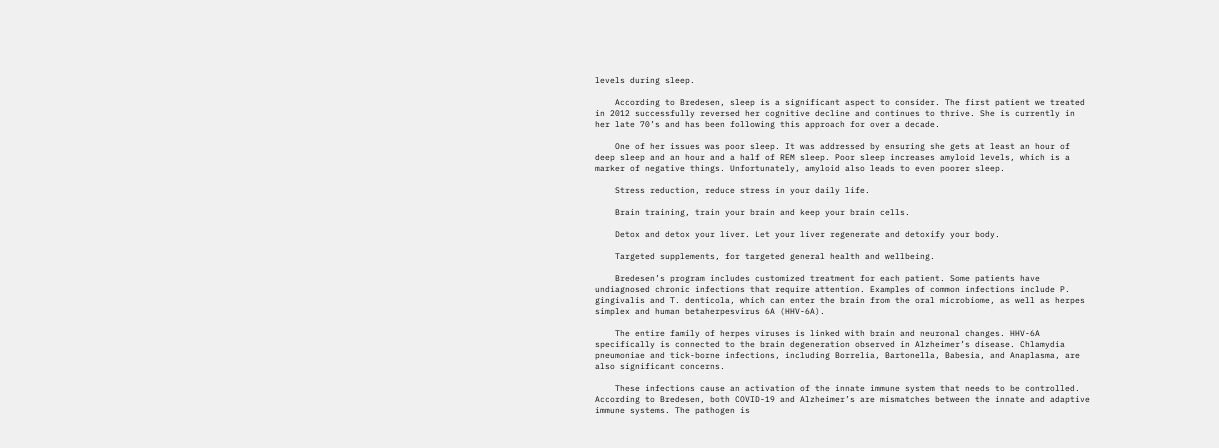levels during sleep.

    According to Bredesen, sleep is a significant aspect to consider. The first patient we treated in 2012 successfully reversed her cognitive decline and continues to thrive. She is currently in her late 70’s and has been following this approach for over a decade.

    One of her issues was poor sleep. It was addressed by ensuring she gets at least an hour of deep sleep and an hour and a half of REM sleep. Poor sleep increases amyloid levels, which is a marker of negative things. Unfortunately, amyloid also leads to even poorer sleep.

    Stress reduction, reduce stress in your daily life.

    Brain training, train your brain and keep your brain cells.

    Detox and detox your liver. Let your liver regenerate and detoxify your body.

    Targeted supplements, for targeted general health and wellbeing.

    Bredesen’s program includes customized treatment for each patient. Some patients have undiagnosed chronic infections that require attention. Examples of common infections include P. gingivalis and T. denticola, which can enter the brain from the oral microbiome, as well as herpes simplex and human betaherpesvirus 6A (HHV-6A).

    The entire family of herpes viruses is linked with brain and neuronal changes. HHV-6A specifically is connected to the brain degeneration observed in Alzheimer’s disease. Chlamydia pneumoniae and tick-borne infections, including Borrelia, Bartonella, Babesia, and Anaplasma, are also significant concerns.

    These infections cause an activation of the innate immune system that needs to be controlled. According to Bredesen, both COVID-19 and Alzheimer’s are mismatches between the innate and adaptive immune systems. The pathogen is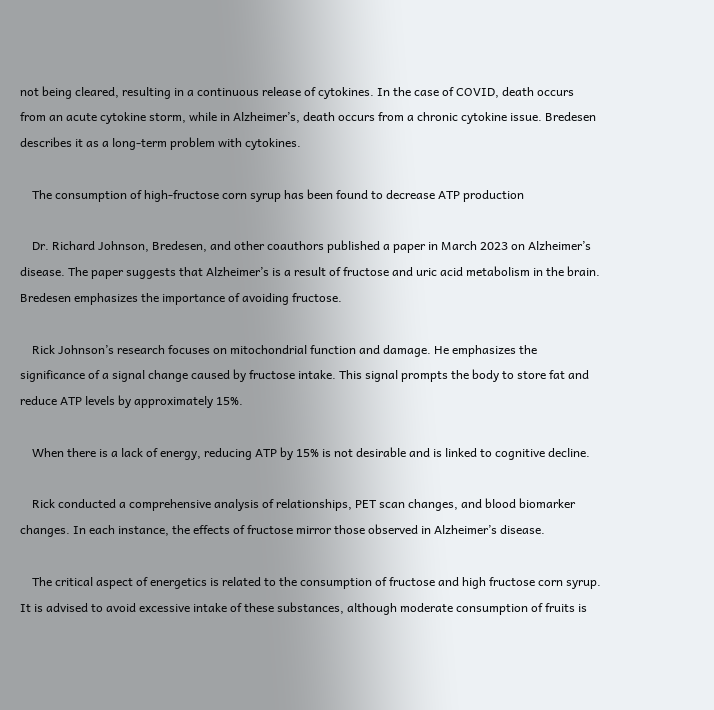not being cleared, resulting in a continuous release of cytokines. In the case of COVID, death occurs from an acute cytokine storm, while in Alzheimer’s, death occurs from a chronic cytokine issue. Bredesen describes it as a long-term problem with cytokines.

    The consumption of high-fructose corn syrup has been found to decrease ATP production

    Dr. Richard Johnson, Bredesen, and other coauthors published a paper in March 2023 on Alzheimer’s disease. The paper suggests that Alzheimer’s is a result of fructose and uric acid metabolism in the brain. Bredesen emphasizes the importance of avoiding fructose.

    Rick Johnson’s research focuses on mitochondrial function and damage. He emphasizes the significance of a signal change caused by fructose intake. This signal prompts the body to store fat and reduce ATP levels by approximately 15%.

    When there is a lack of energy, reducing ATP by 15% is not desirable and is linked to cognitive decline.

    Rick conducted a comprehensive analysis of relationships, PET scan changes, and blood biomarker changes. In each instance, the effects of fructose mirror those observed in Alzheimer’s disease.

    The critical aspect of energetics is related to the consumption of fructose and high fructose corn syrup. It is advised to avoid excessive intake of these substances, although moderate consumption of fruits is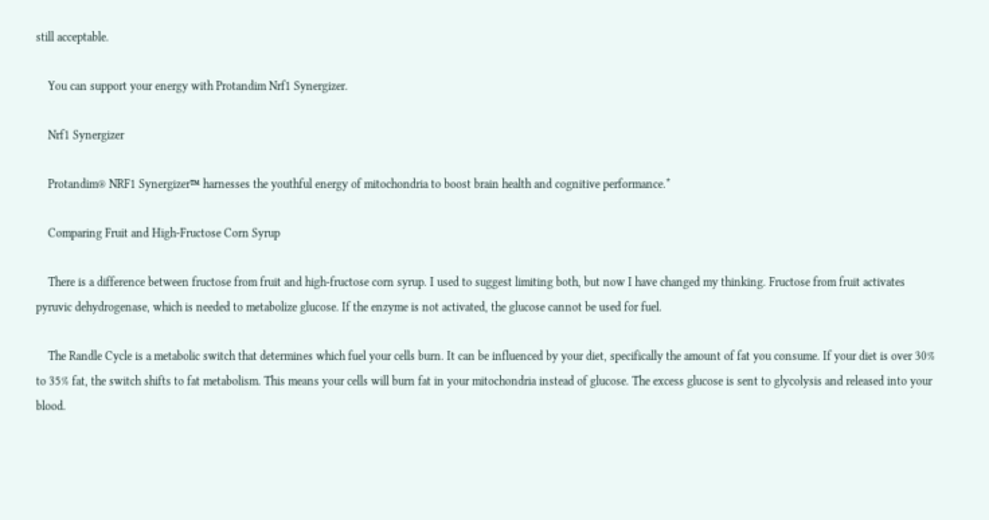still acceptable.

    You can support your energy with Protandim Nrf1 Synergizer.

    Nrf1 Synergizer

    Protandim® NRF1 Synergizer™ harnesses the youthful energy of mitochondria to boost brain health and cognitive performance.*

    Comparing Fruit and High-Fructose Corn Syrup

    There is a difference between fructose from fruit and high-fructose corn syrup. I used to suggest limiting both, but now I have changed my thinking. Fructose from fruit activates pyruvic dehydrogenase, which is needed to metabolize glucose. If the enzyme is not activated, the glucose cannot be used for fuel.

    The Randle Cycle is a metabolic switch that determines which fuel your cells burn. It can be influenced by your diet, specifically the amount of fat you consume. If your diet is over 30% to 35% fat, the switch shifts to fat metabolism. This means your cells will burn fat in your mitochondria instead of glucose. The excess glucose is sent to glycolysis and released into your blood.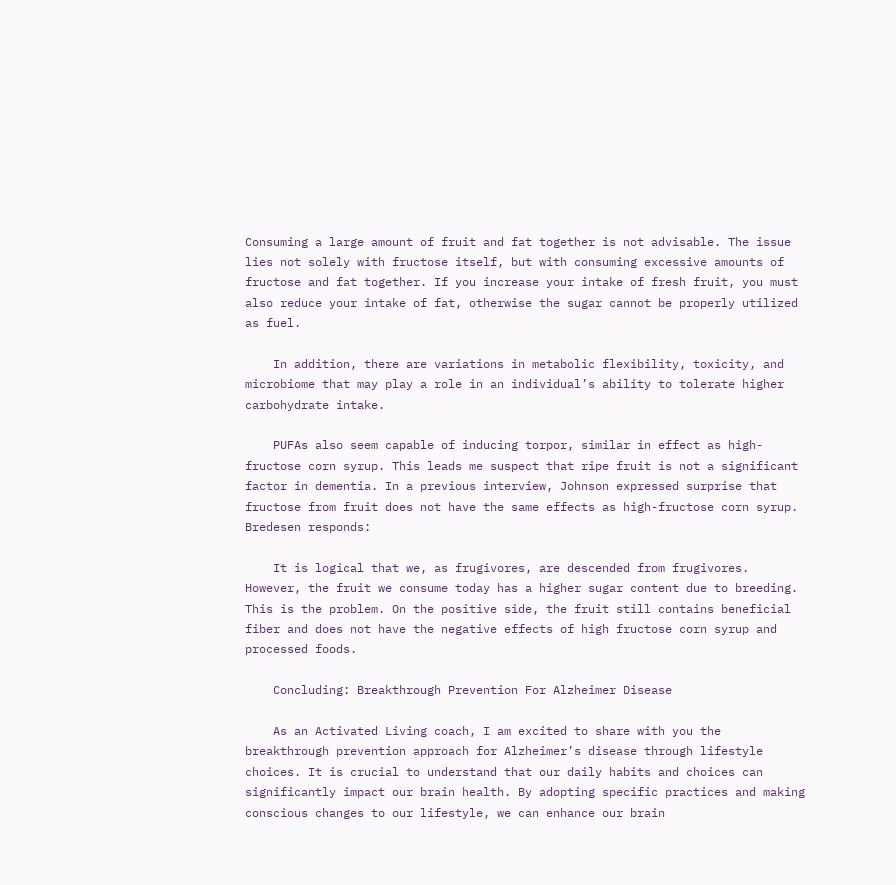Consuming a large amount of fruit and fat together is not advisable. The issue lies not solely with fructose itself, but with consuming excessive amounts of fructose and fat together. If you increase your intake of fresh fruit, you must also reduce your intake of fat, otherwise the sugar cannot be properly utilized as fuel.

    In addition, there are variations in metabolic flexibility, toxicity, and microbiome that may play a role in an individual’s ability to tolerate higher carbohydrate intake.

    PUFAs also seem capable of inducing torpor, similar in effect as high-fructose corn syrup. This leads me suspect that ripe fruit is not a significant factor in dementia. In a previous interview, Johnson expressed surprise that fructose from fruit does not have the same effects as high-fructose corn syrup. Bredesen responds:

    It is logical that we, as frugivores, are descended from frugivores. However, the fruit we consume today has a higher sugar content due to breeding. This is the problem. On the positive side, the fruit still contains beneficial fiber and does not have the negative effects of high fructose corn syrup and processed foods.

    Concluding: Breakthrough Prevention For Alzheimer Disease

    As an Activated Living coach, I am excited to share with you the breakthrough prevention approach for Alzheimer’s disease through lifestyle choices. It is crucial to understand that our daily habits and choices can significantly impact our brain health. By adopting specific practices and making conscious changes to our lifestyle, we can enhance our brain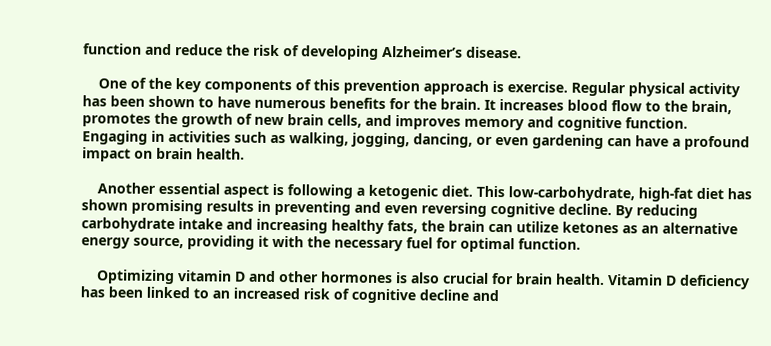function and reduce the risk of developing Alzheimer’s disease.

    One of the key components of this prevention approach is exercise. Regular physical activity has been shown to have numerous benefits for the brain. It increases blood flow to the brain, promotes the growth of new brain cells, and improves memory and cognitive function. Engaging in activities such as walking, jogging, dancing, or even gardening can have a profound impact on brain health.

    Another essential aspect is following a ketogenic diet. This low-carbohydrate, high-fat diet has shown promising results in preventing and even reversing cognitive decline. By reducing carbohydrate intake and increasing healthy fats, the brain can utilize ketones as an alternative energy source, providing it with the necessary fuel for optimal function.

    Optimizing vitamin D and other hormones is also crucial for brain health. Vitamin D deficiency has been linked to an increased risk of cognitive decline and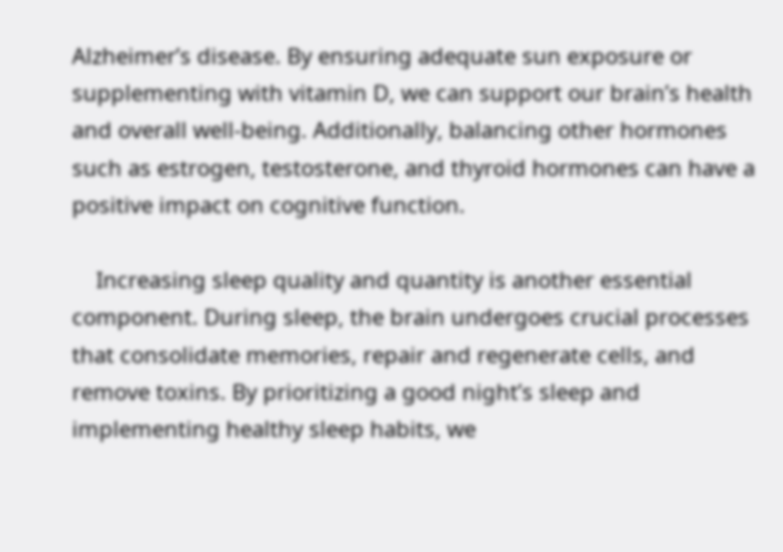Alzheimer’s disease. By ensuring adequate sun exposure or supplementing with vitamin D, we can support our brain’s health and overall well-being. Additionally, balancing other hormones such as estrogen, testosterone, and thyroid hormones can have a positive impact on cognitive function.

    Increasing sleep quality and quantity is another essential component. During sleep, the brain undergoes crucial processes that consolidate memories, repair and regenerate cells, and remove toxins. By prioritizing a good night’s sleep and implementing healthy sleep habits, we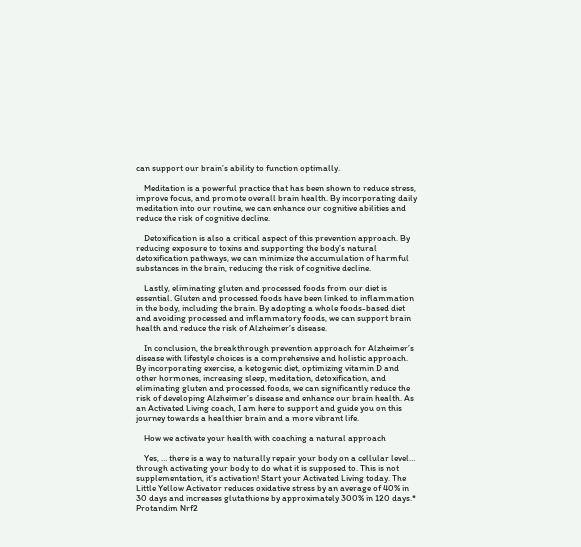can support our brain’s ability to function optimally.

    Meditation is a powerful practice that has been shown to reduce stress, improve focus, and promote overall brain health. By incorporating daily meditation into our routine, we can enhance our cognitive abilities and reduce the risk of cognitive decline.

    Detoxification is also a critical aspect of this prevention approach. By reducing exposure to toxins and supporting the body’s natural detoxification pathways, we can minimize the accumulation of harmful substances in the brain, reducing the risk of cognitive decline.

    Lastly, eliminating gluten and processed foods from our diet is essential. Gluten and processed foods have been linked to inflammation in the body, including the brain. By adopting a whole foods-based diet and avoiding processed and inflammatory foods, we can support brain health and reduce the risk of Alzheimer’s disease.

    In conclusion, the breakthrough prevention approach for Alzheimer’s disease with lifestyle choices is a comprehensive and holistic approach. By incorporating exercise, a ketogenic diet, optimizing vitamin D and other hormones, increasing sleep, meditation, detoxification, and eliminating gluten and processed foods, we can significantly reduce the risk of developing Alzheimer’s disease and enhance our brain health. As an Activated Living coach, I am here to support and guide you on this journey towards a healthier brain and a more vibrant life.

    How we activate your health with coaching a natural approach

    Yes, … there is a way to naturally repair your body on a cellular level… through activating your body to do what it is supposed to. This is not supplementation, it’s activation! Start your Activated Living today. The Little Yellow Activator reduces oxidative stress by an average of 40% in 30 days and increases glutathione by approximately 300% in 120 days.* Protandim Nrf2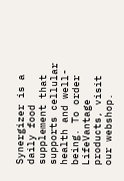Synergizer is a daily food supplement that supports cellular health and well-being. To order LifeVantage products, visit our webshop.